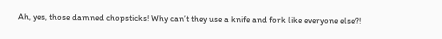Ah, yes, those damned chopsticks! Why can’t they use a knife and fork like everyone else?!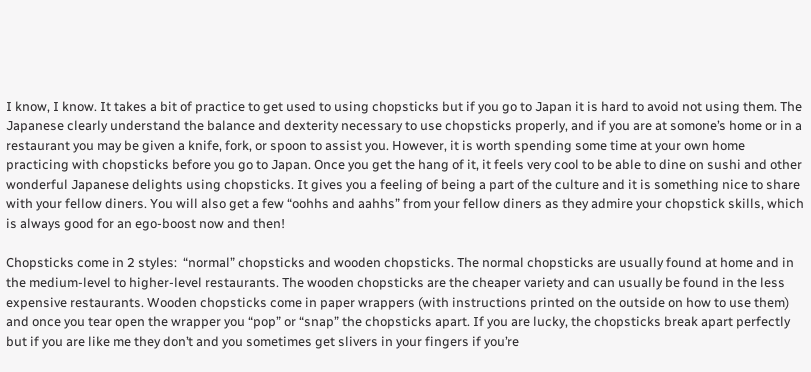I know, I know. It takes a bit of practice to get used to using chopsticks but if you go to Japan it is hard to avoid not using them. The Japanese clearly understand the balance and dexterity necessary to use chopsticks properly, and if you are at somone’s home or in a restaurant you may be given a knife, fork, or spoon to assist you. However, it is worth spending some time at your own home practicing with chopsticks before you go to Japan. Once you get the hang of it, it feels very cool to be able to dine on sushi and other wonderful Japanese delights using chopsticks. It gives you a feeling of being a part of the culture and it is something nice to share with your fellow diners. You will also get a few “oohhs and aahhs” from your fellow diners as they admire your chopstick skills, which is always good for an ego-boost now and then!

Chopsticks come in 2 styles:  “normal” chopsticks and wooden chopsticks. The normal chopsticks are usually found at home and in the medium-level to higher-level restaurants. The wooden chopsticks are the cheaper variety and can usually be found in the less expensive restaurants. Wooden chopsticks come in paper wrappers (with instructions printed on the outside on how to use them) and once you tear open the wrapper you “pop” or “snap” the chopsticks apart. If you are lucky, the chopsticks break apart perfectly but if you are like me they don’t and you sometimes get slivers in your fingers if you’re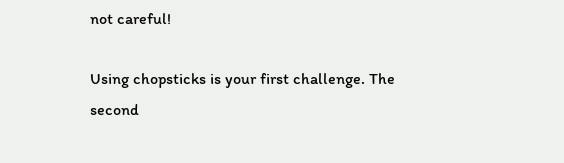not careful!

Using chopsticks is your first challenge. The second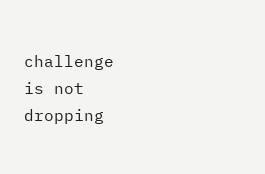challenge is not dropping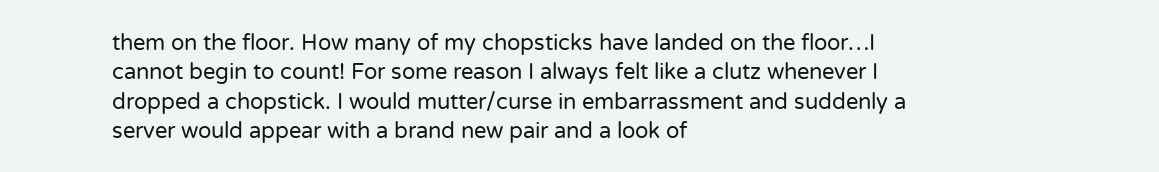them on the floor. How many of my chopsticks have landed on the floor…I cannot begin to count! For some reason I always felt like a clutz whenever I dropped a chopstick. I would mutter/curse in embarrassment and suddenly a server would appear with a brand new pair and a look of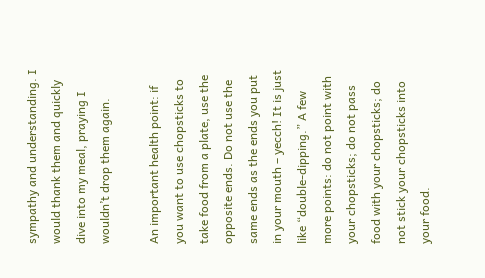sympathy and understanding. I would thank them and quickly dive into my meal, praying I wouldn’t drop them again.

An important health point: if you want to use chopsticks to take food from a plate, use the opposite ends. Do not use the same ends as the ends you put in your mouth – yecch! It is just like “double-dipping.” A few more points: do not point with your chopsticks; do not pass food with your chopsticks; do not stick your chopsticks into your food.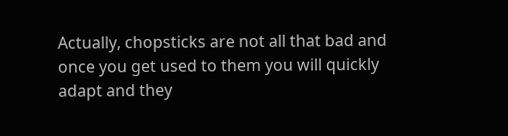Actually, chopsticks are not all that bad and once you get used to them you will quickly adapt and they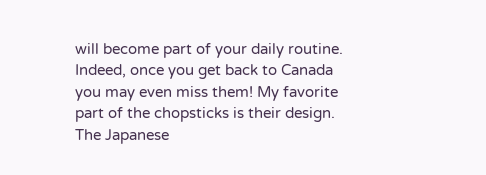will become part of your daily routine. Indeed, once you get back to Canada you may even miss them! My favorite part of the chopsticks is their design. The Japanese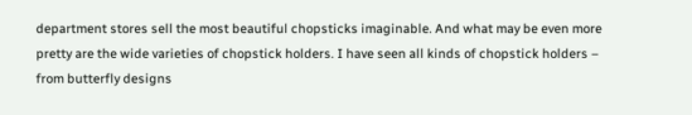department stores sell the most beautiful chopsticks imaginable. And what may be even more pretty are the wide varieties of chopstick holders. I have seen all kinds of chopstick holders – from butterfly designs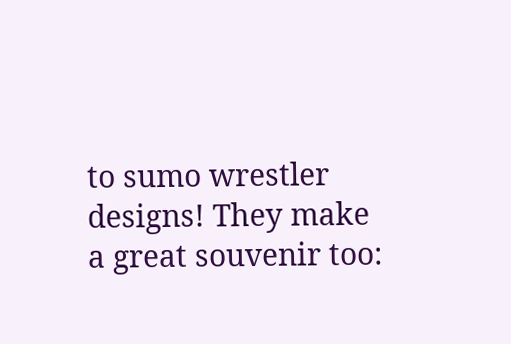to sumo wrestler designs! They make a great souvenir too: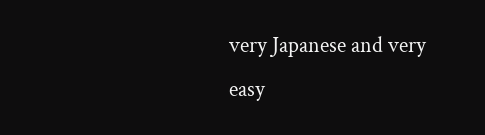very Japanese and very easy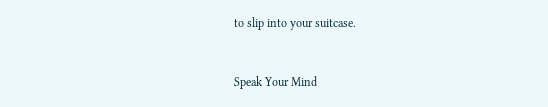to slip into your suitcase.


Speak Your Mind